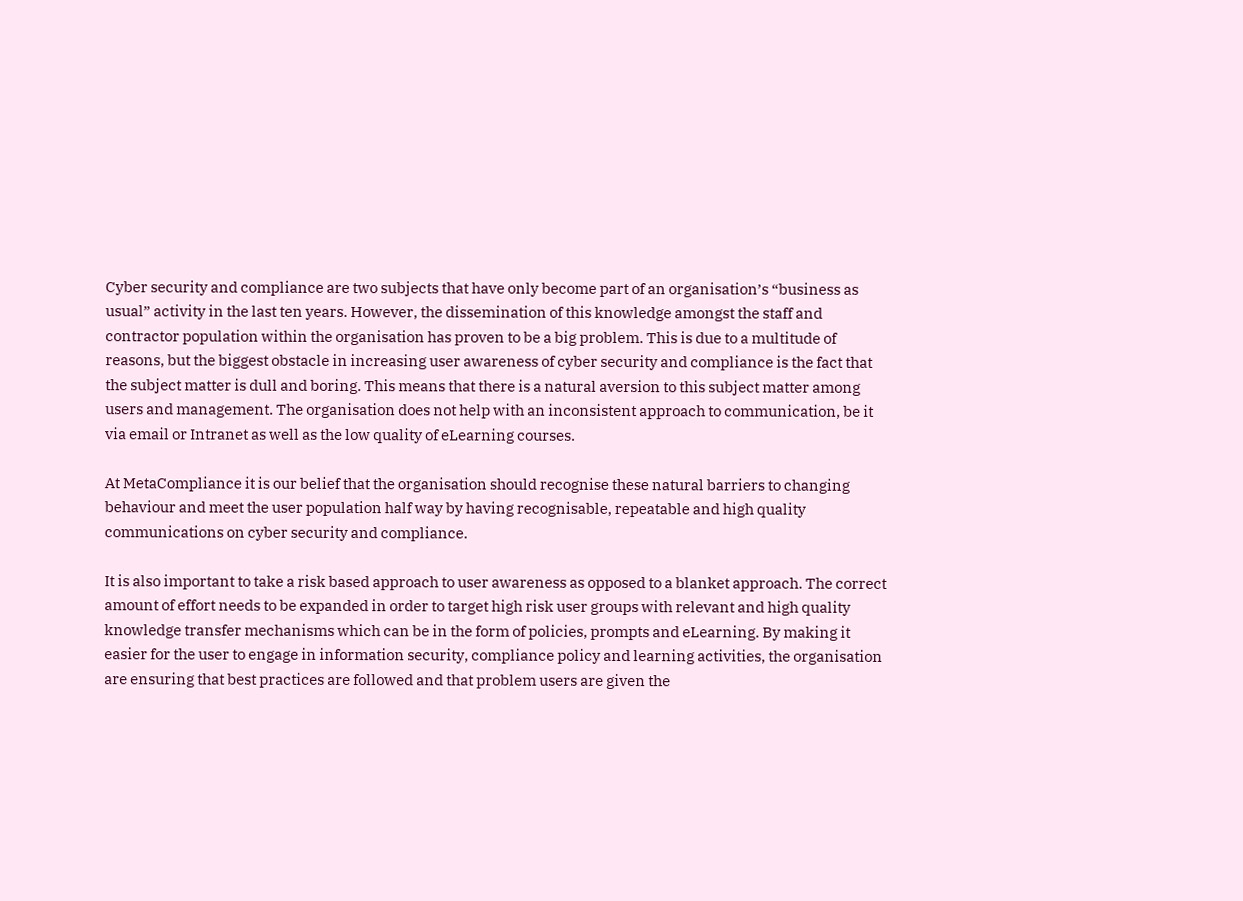Cyber security and compliance are two subjects that have only become part of an organisation’s “business as usual” activity in the last ten years. However, the dissemination of this knowledge amongst the staff and contractor population within the organisation has proven to be a big problem. This is due to a multitude of reasons, but the biggest obstacle in increasing user awareness of cyber security and compliance is the fact that the subject matter is dull and boring. This means that there is a natural aversion to this subject matter among users and management. The organisation does not help with an inconsistent approach to communication, be it via email or Intranet as well as the low quality of eLearning courses.

At MetaCompliance it is our belief that the organisation should recognise these natural barriers to changing behaviour and meet the user population half way by having recognisable, repeatable and high quality communications on cyber security and compliance.

It is also important to take a risk based approach to user awareness as opposed to a blanket approach. The correct amount of effort needs to be expanded in order to target high risk user groups with relevant and high quality knowledge transfer mechanisms which can be in the form of policies, prompts and eLearning. By making it easier for the user to engage in information security, compliance policy and learning activities, the organisation are ensuring that best practices are followed and that problem users are given the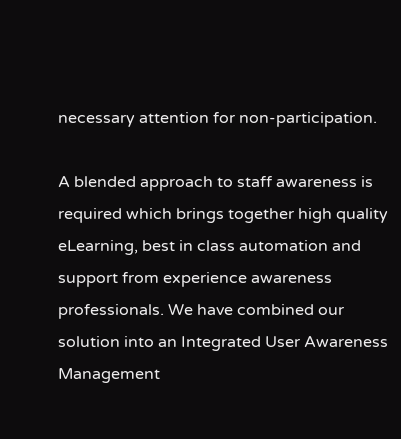necessary attention for non-participation.

A blended approach to staff awareness is required which brings together high quality eLearning, best in class automation and support from experience awareness professionals. We have combined our solution into an Integrated User Awareness Management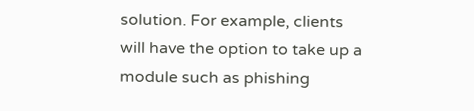solution. For example, clients will have the option to take up a module such as phishing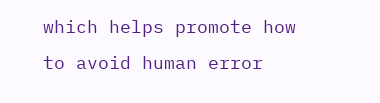which helps promote how to avoid human error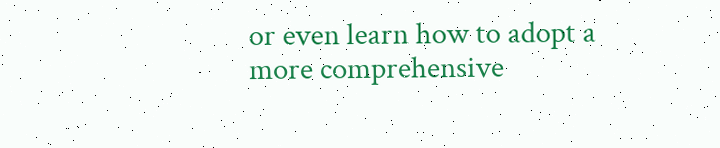or even learn how to adopt a more comprehensive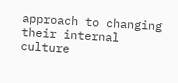approach to changing their internal culture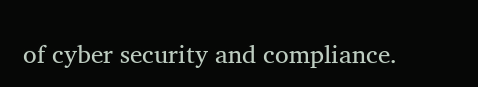of cyber security and compliance.